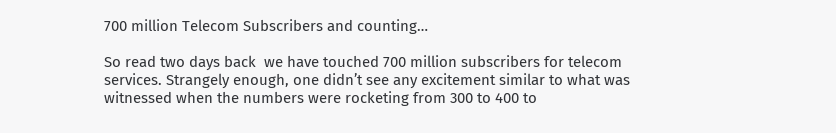700 million Telecom Subscribers and counting…

So read two days back  we have touched 700 million subscribers for telecom services. Strangely enough, one didn’t see any excitement similar to what was witnessed when the numbers were rocketing from 300 to 400 to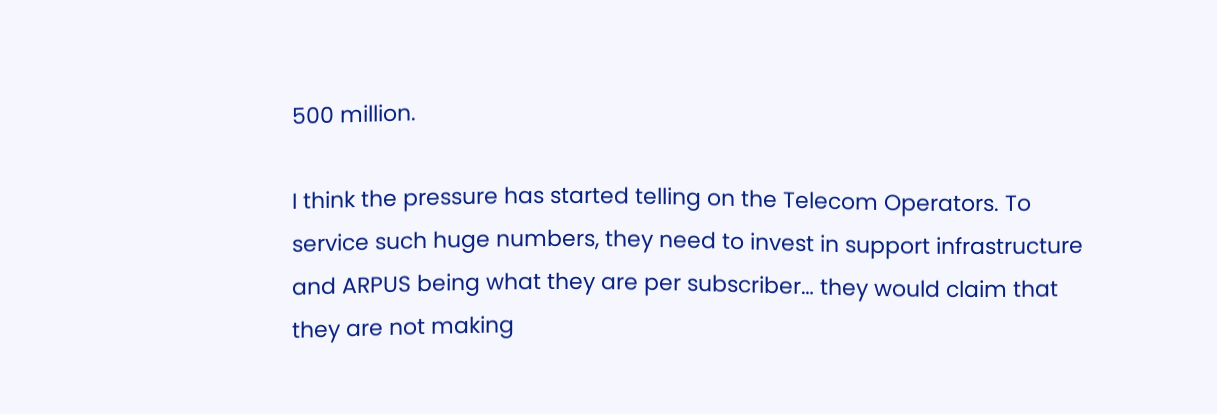500 million.

I think the pressure has started telling on the Telecom Operators. To service such huge numbers, they need to invest in support infrastructure and ARPUS being what they are per subscriber… they would claim that they are not making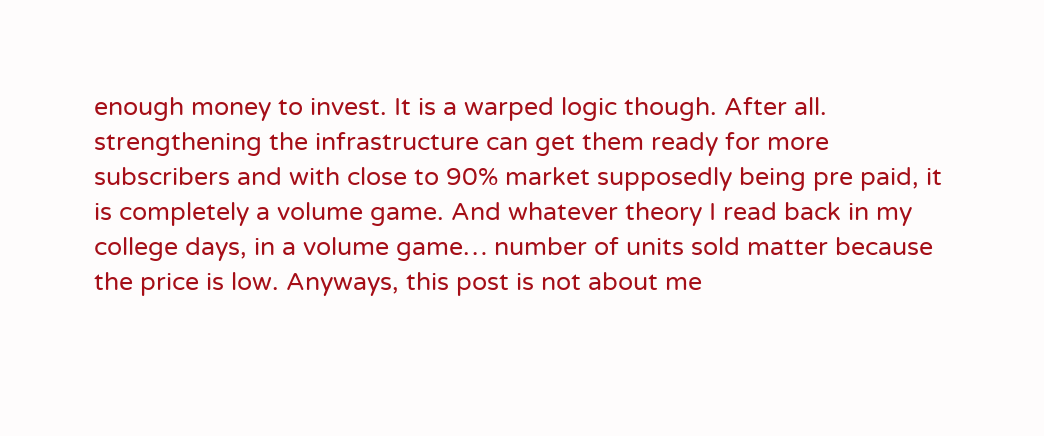enough money to invest. It is a warped logic though. After all. strengthening the infrastructure can get them ready for more subscribers and with close to 90% market supposedly being pre paid, it is completely a volume game. And whatever theory I read back in my college days, in a volume game… number of units sold matter because the price is low. Anyways, this post is not about me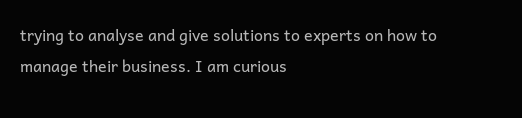trying to analyse and give solutions to experts on how to manage their business. I am curious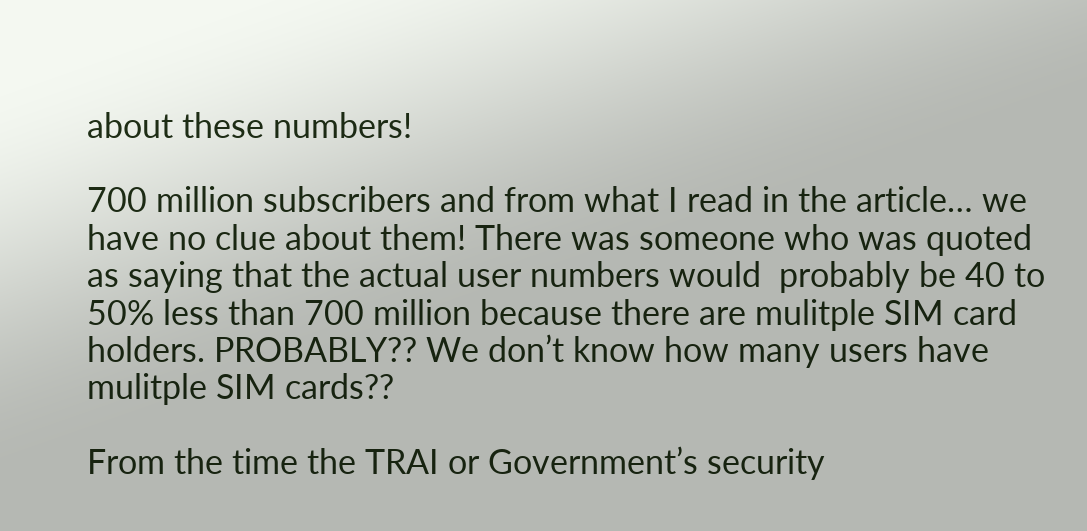about these numbers!

700 million subscribers and from what I read in the article… we have no clue about them! There was someone who was quoted as saying that the actual user numbers would  probably be 40 to 50% less than 700 million because there are mulitple SIM card holders. PROBABLY?? We don’t know how many users have mulitple SIM cards??

From the time the TRAI or Government’s security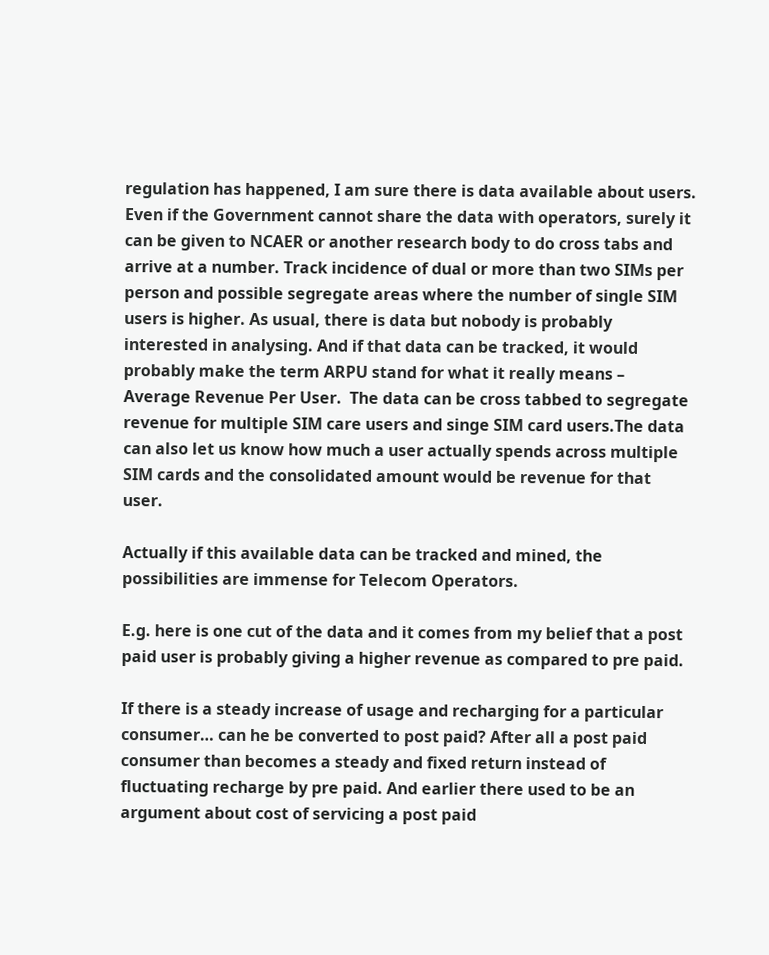regulation has happened, I am sure there is data available about users. Even if the Government cannot share the data with operators, surely it can be given to NCAER or another research body to do cross tabs and arrive at a number. Track incidence of dual or more than two SIMs per person and possible segregate areas where the number of single SIM users is higher. As usual, there is data but nobody is probably interested in analysing. And if that data can be tracked, it would probably make the term ARPU stand for what it really means – Average Revenue Per User.  The data can be cross tabbed to segregate revenue for multiple SIM care users and singe SIM card users.The data can also let us know how much a user actually spends across multiple SIM cards and the consolidated amount would be revenue for that user.

Actually if this available data can be tracked and mined, the possibilities are immense for Telecom Operators.

E.g. here is one cut of the data and it comes from my belief that a post paid user is probably giving a higher revenue as compared to pre paid.

If there is a steady increase of usage and recharging for a particular consumer… can he be converted to post paid? After all a post paid consumer than becomes a steady and fixed return instead of fluctuating recharge by pre paid. And earlier there used to be an argument about cost of servicing a post paid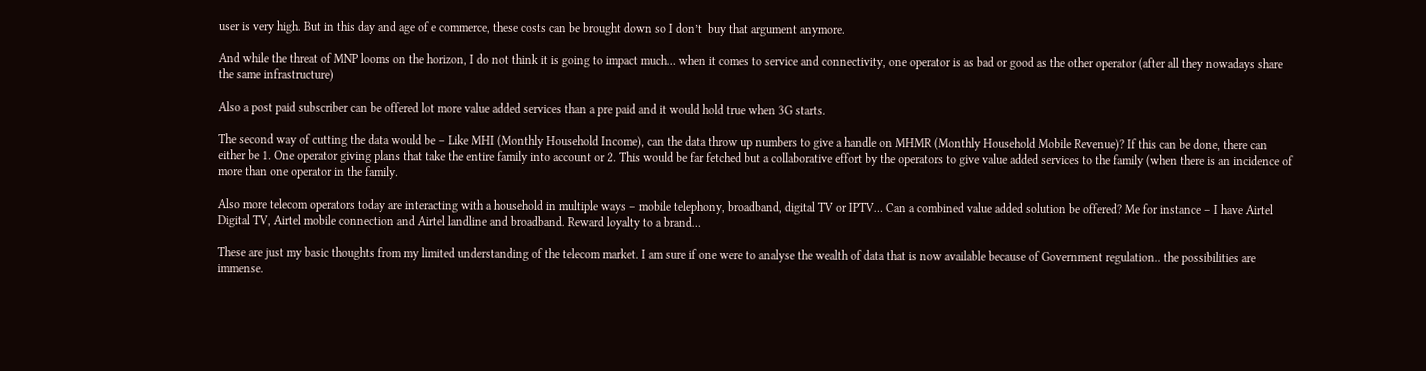user is very high. But in this day and age of e commerce, these costs can be brought down so I don’t  buy that argument anymore.

And while the threat of MNP looms on the horizon, I do not think it is going to impact much… when it comes to service and connectivity, one operator is as bad or good as the other operator (after all they nowadays share the same infrastructure)

Also a post paid subscriber can be offered lot more value added services than a pre paid and it would hold true when 3G starts.

The second way of cutting the data would be – Like MHI (Monthly Household Income), can the data throw up numbers to give a handle on MHMR (Monthly Household Mobile Revenue)? If this can be done, there can either be 1. One operator giving plans that take the entire family into account or 2. This would be far fetched but a collaborative effort by the operators to give value added services to the family (when there is an incidence of more than one operator in the family.

Also more telecom operators today are interacting with a household in multiple ways – mobile telephony, broadband, digital TV or IPTV… Can a combined value added solution be offered? Me for instance – I have Airtel Digital TV, Airtel mobile connection and Airtel landline and broadband. Reward loyalty to a brand…

These are just my basic thoughts from my limited understanding of the telecom market. I am sure if one were to analyse the wealth of data that is now available because of Government regulation.. the possibilities are immense.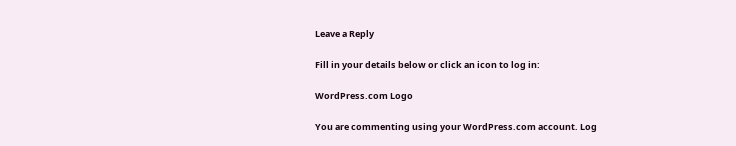Leave a Reply

Fill in your details below or click an icon to log in:

WordPress.com Logo

You are commenting using your WordPress.com account. Log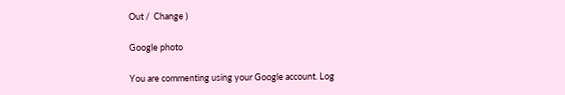Out /  Change )

Google photo

You are commenting using your Google account. Log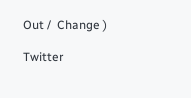Out /  Change )

Twitter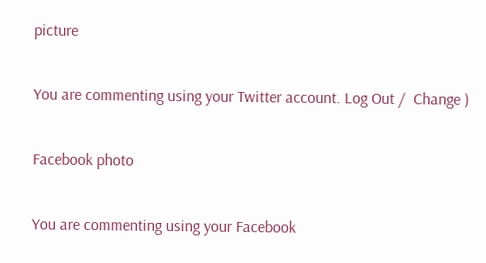picture

You are commenting using your Twitter account. Log Out /  Change )

Facebook photo

You are commenting using your Facebook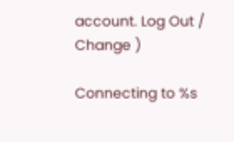account. Log Out /  Change )

Connecting to %s